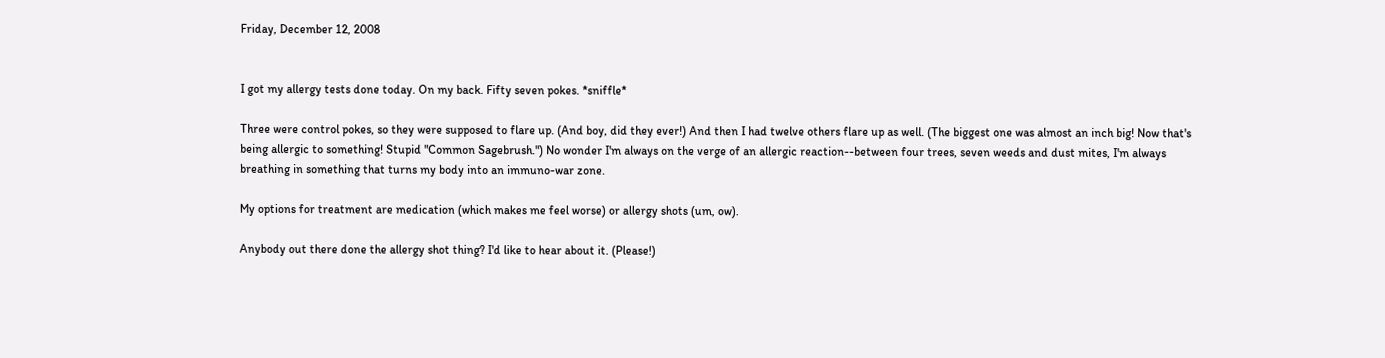Friday, December 12, 2008


I got my allergy tests done today. On my back. Fifty seven pokes. *sniffle*

Three were control pokes, so they were supposed to flare up. (And boy, did they ever!) And then I had twelve others flare up as well. (The biggest one was almost an inch big! Now that's being allergic to something! Stupid "Common Sagebrush.") No wonder I'm always on the verge of an allergic reaction--between four trees, seven weeds and dust mites, I'm always breathing in something that turns my body into an immuno-war zone.

My options for treatment are medication (which makes me feel worse) or allergy shots (um, ow).

Anybody out there done the allergy shot thing? I'd like to hear about it. (Please!)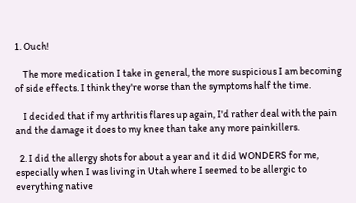1. Ouch!

    The more medication I take in general, the more suspicious I am becoming of side effects. I think they're worse than the symptoms half the time.

    I decided that if my arthritis flares up again, I'd rather deal with the pain and the damage it does to my knee than take any more painkillers.

  2. I did the allergy shots for about a year and it did WONDERS for me, especially when I was living in Utah where I seemed to be allergic to everything native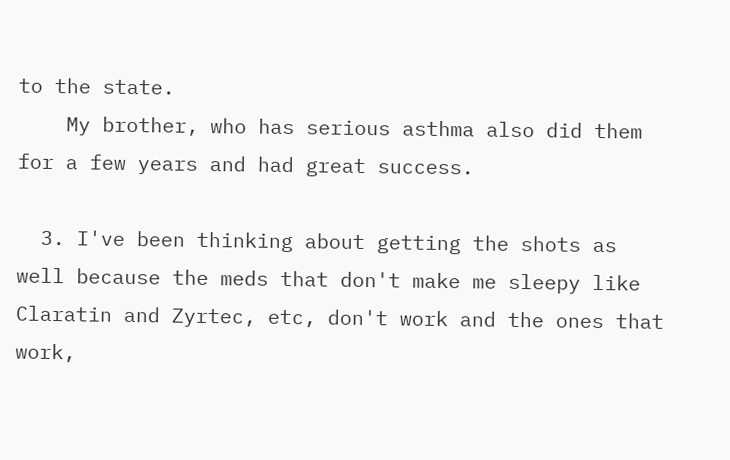to the state.
    My brother, who has serious asthma also did them for a few years and had great success.

  3. I've been thinking about getting the shots as well because the meds that don't make me sleepy like Claratin and Zyrtec, etc, don't work and the ones that work,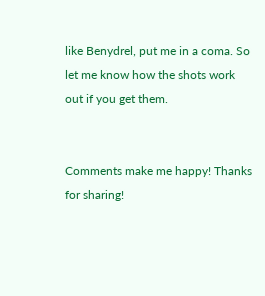like Benydrel, put me in a coma. So let me know how the shots work out if you get them.


Comments make me happy! Thanks for sharing!